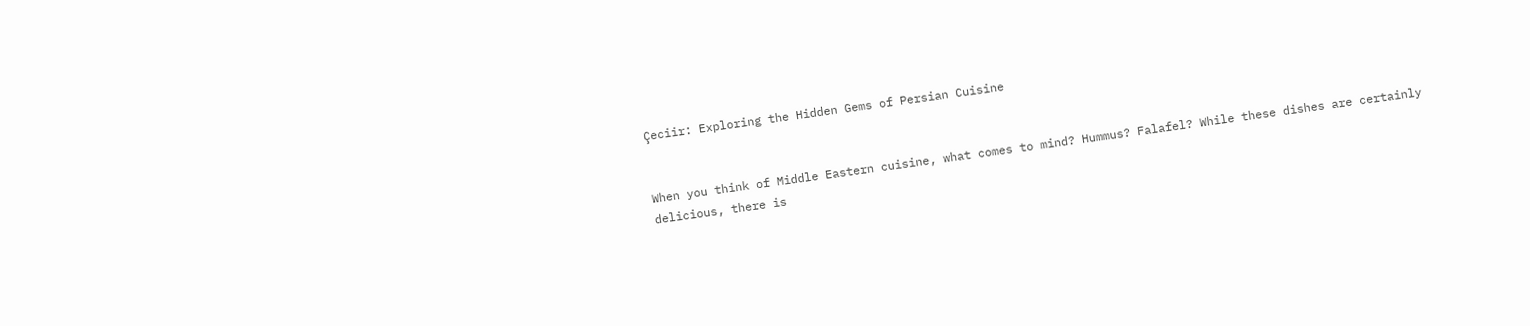Çeciir: Exploring the Hidden Gems of Persian Cuisine


When you think of Middle Eastern cuisine, what comes to mind? Hummus? Falafel? While these dishes are certainly delicious, there is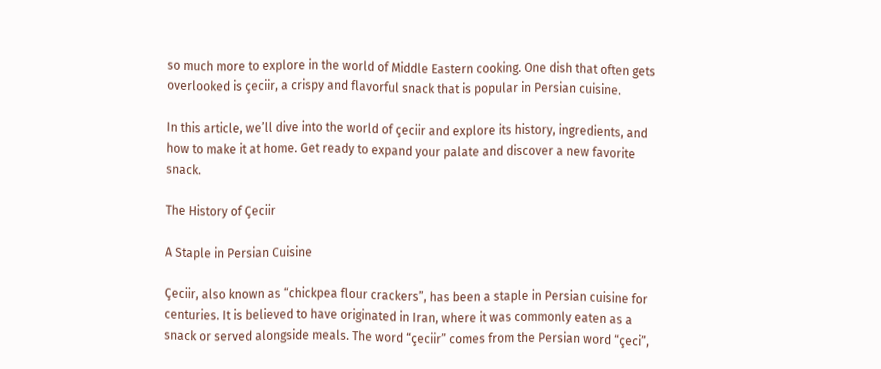so much more to explore in the world of Middle Eastern cooking. One dish that often gets overlooked is çeciir, a crispy and flavorful snack that is popular in Persian cuisine.

In this article, we’ll dive into the world of çeciir and explore its history, ingredients, and how to make it at home. Get ready to expand your palate and discover a new favorite snack.

The History of Çeciir

A Staple in Persian Cuisine

Çeciir, also known as “chickpea flour crackers”, has been a staple in Persian cuisine for centuries. It is believed to have originated in Iran, where it was commonly eaten as a snack or served alongside meals. The word “çeciir” comes from the Persian word “çeci”,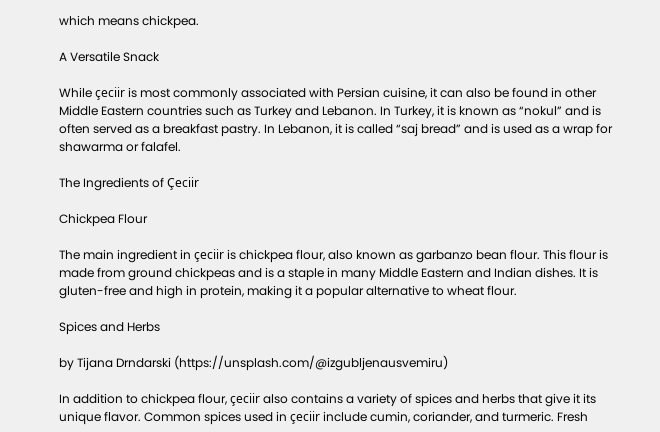which means chickpea.

A Versatile Snack

While çeciir is most commonly associated with Persian cuisine, it can also be found in other Middle Eastern countries such as Turkey and Lebanon. In Turkey, it is known as “nokul” and is often served as a breakfast pastry. In Lebanon, it is called “saj bread” and is used as a wrap for shawarma or falafel.

The Ingredients of Çeciir

Chickpea Flour

The main ingredient in çeciir is chickpea flour, also known as garbanzo bean flour. This flour is made from ground chickpeas and is a staple in many Middle Eastern and Indian dishes. It is gluten-free and high in protein, making it a popular alternative to wheat flour.

Spices and Herbs

by Tijana Drndarski (https://unsplash.com/@izgubljenausvemiru)

In addition to chickpea flour, çeciir also contains a variety of spices and herbs that give it its unique flavor. Common spices used in çeciir include cumin, coriander, and turmeric. Fresh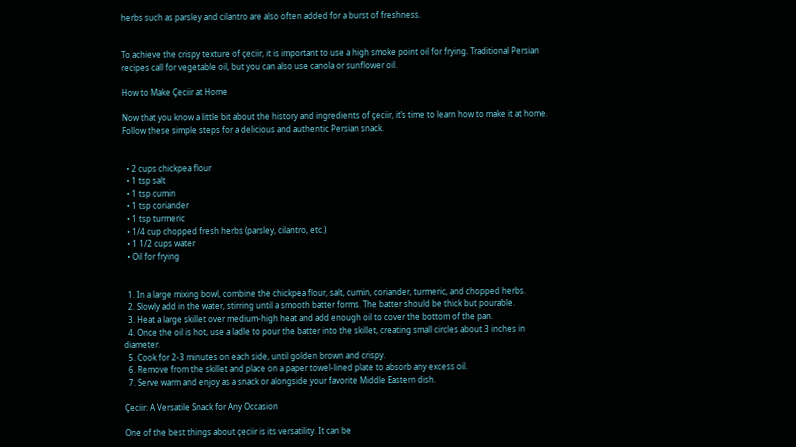herbs such as parsley and cilantro are also often added for a burst of freshness.


To achieve the crispy texture of çeciir, it is important to use a high smoke point oil for frying. Traditional Persian recipes call for vegetable oil, but you can also use canola or sunflower oil.

How to Make Çeciir at Home

Now that you know a little bit about the history and ingredients of çeciir, it’s time to learn how to make it at home. Follow these simple steps for a delicious and authentic Persian snack.


  • 2 cups chickpea flour
  • 1 tsp salt
  • 1 tsp cumin
  • 1 tsp coriander
  • 1 tsp turmeric
  • 1/4 cup chopped fresh herbs (parsley, cilantro, etc.)
  • 1 1/2 cups water
  • Oil for frying


  1. In a large mixing bowl, combine the chickpea flour, salt, cumin, coriander, turmeric, and chopped herbs.
  2. Slowly add in the water, stirring until a smooth batter forms. The batter should be thick but pourable.
  3. Heat a large skillet over medium-high heat and add enough oil to cover the bottom of the pan.
  4. Once the oil is hot, use a ladle to pour the batter into the skillet, creating small circles about 3 inches in diameter.
  5. Cook for 2-3 minutes on each side, until golden brown and crispy.
  6. Remove from the skillet and place on a paper towel-lined plate to absorb any excess oil.
  7. Serve warm and enjoy as a snack or alongside your favorite Middle Eastern dish.

Çeciir: A Versatile Snack for Any Occasion

One of the best things about çeciir is its versatility. It can be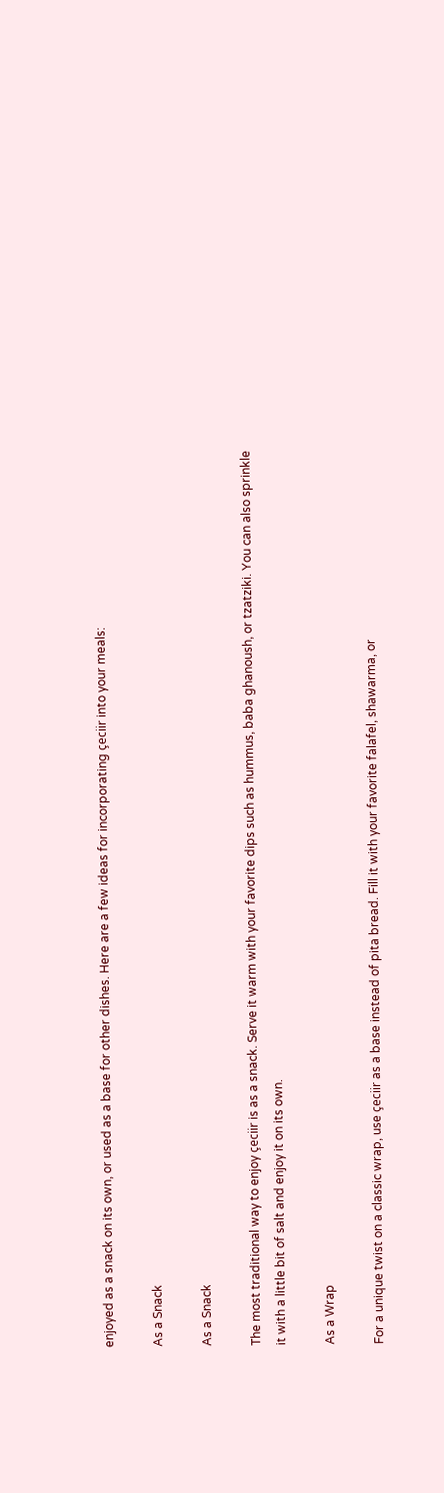enjoyed as a snack on its own, or used as a base for other dishes. Here are a few ideas for incorporating çeciir into your meals:

As a Snack

As a Snack

The most traditional way to enjoy çeciir is as a snack. Serve it warm with your favorite dips such as hummus, baba ghanoush, or tzatziki. You can also sprinkle it with a little bit of salt and enjoy it on its own.

As a Wrap

For a unique twist on a classic wrap, use çeciir as a base instead of pita bread. Fill it with your favorite falafel, shawarma, or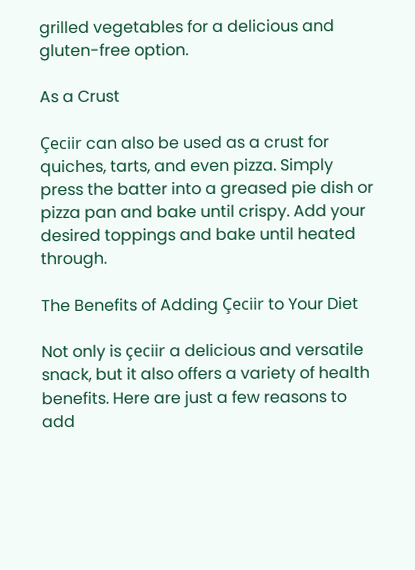grilled vegetables for a delicious and gluten-free option.

As a Crust

Çeciir can also be used as a crust for quiches, tarts, and even pizza. Simply press the batter into a greased pie dish or pizza pan and bake until crispy. Add your desired toppings and bake until heated through.

The Benefits of Adding Çeciir to Your Diet

Not only is çeciir a delicious and versatile snack, but it also offers a variety of health benefits. Here are just a few reasons to add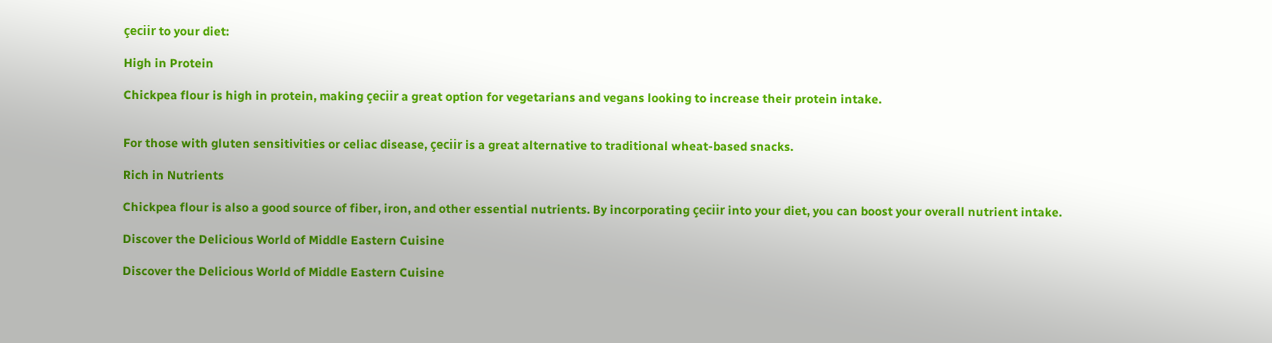çeciir to your diet:

High in Protein

Chickpea flour is high in protein, making çeciir a great option for vegetarians and vegans looking to increase their protein intake.


For those with gluten sensitivities or celiac disease, çeciir is a great alternative to traditional wheat-based snacks.

Rich in Nutrients

Chickpea flour is also a good source of fiber, iron, and other essential nutrients. By incorporating çeciir into your diet, you can boost your overall nutrient intake.

Discover the Delicious World of Middle Eastern Cuisine

Discover the Delicious World of Middle Eastern Cuisine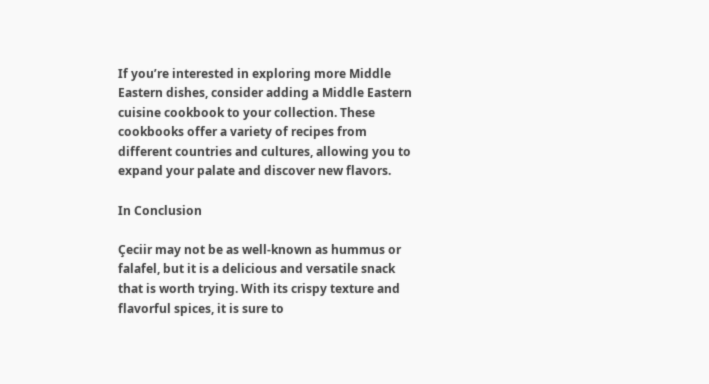If you’re interested in exploring more Middle Eastern dishes, consider adding a Middle Eastern cuisine cookbook to your collection. These cookbooks offer a variety of recipes from different countries and cultures, allowing you to expand your palate and discover new flavors.

In Conclusion

Çeciir may not be as well-known as hummus or falafel, but it is a delicious and versatile snack that is worth trying. With its crispy texture and flavorful spices, it is sure to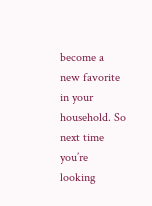become a new favorite in your household. So next time you’re looking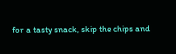for a tasty snack, skip the chips and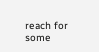reach for some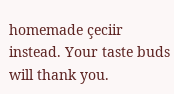homemade çeciir instead. Your taste buds will thank you.